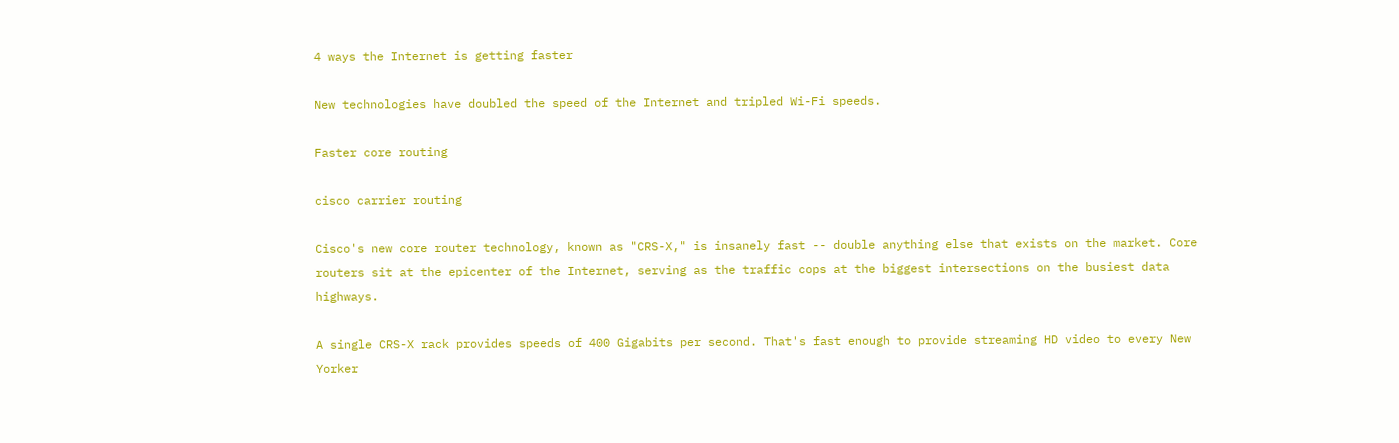4 ways the Internet is getting faster

New technologies have doubled the speed of the Internet and tripled Wi-Fi speeds.

Faster core routing

cisco carrier routing

Cisco's new core router technology, known as "CRS-X," is insanely fast -- double anything else that exists on the market. Core routers sit at the epicenter of the Internet, serving as the traffic cops at the biggest intersections on the busiest data highways.

A single CRS-X rack provides speeds of 400 Gigabits per second. That's fast enough to provide streaming HD video to every New Yorker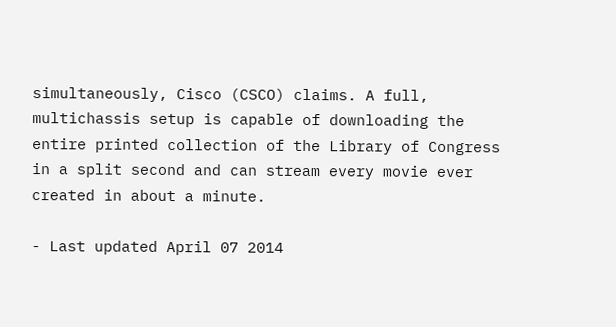simultaneously, Cisco (CSCO) claims. A full, multichassis setup is capable of downloading the entire printed collection of the Library of Congress in a split second and can stream every movie ever created in about a minute.

- Last updated April 07 2014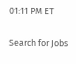01:11 PM ET

Search for Jobs